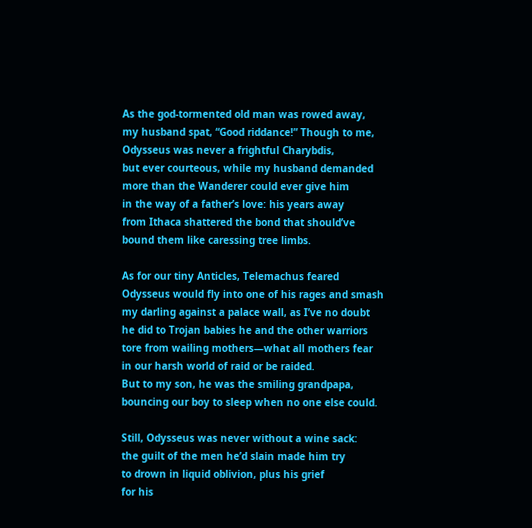As the god-tormented old man was rowed away,
my husband spat, “Good riddance!” Though to me,
Odysseus was never a frightful Charybdis,
but ever courteous, while my husband demanded
more than the Wanderer could ever give him
in the way of a father’s love: his years away
from Ithaca shattered the bond that should’ve
bound them like caressing tree limbs.

As for our tiny Anticles, Telemachus feared
Odysseus would fly into one of his rages and smash
my darling against a palace wall, as I’ve no doubt
he did to Trojan babies he and the other warriors
tore from wailing mothers—what all mothers fear
in our harsh world of raid or be raided.
But to my son, he was the smiling grandpapa,
bouncing our boy to sleep when no one else could.

Still, Odysseus was never without a wine sack:
the guilt of the men he’d slain made him try
to drown in liquid oblivion, plus his grief
for his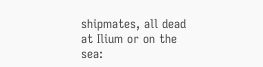shipmates, all dead at Ilium or on the sea: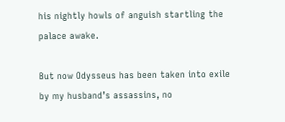his nightly howls of anguish startling the palace awake.

But now Odysseus has been taken into exile
by my husband’s assassins, no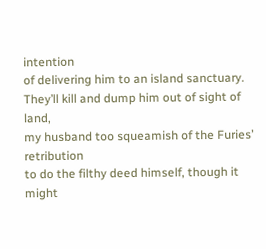intention
of delivering him to an island sanctuary.
They’ll kill and dump him out of sight of land,
my husband too squeamish of the Furies’ retribution
to do the filthy deed himself, though it might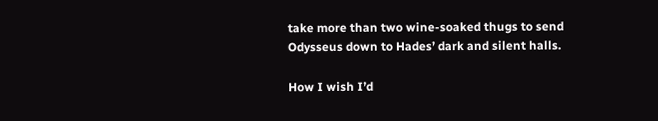take more than two wine-soaked thugs to send
Odysseus down to Hades’ dark and silent halls.

How I wish I’d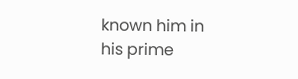known him in his prime